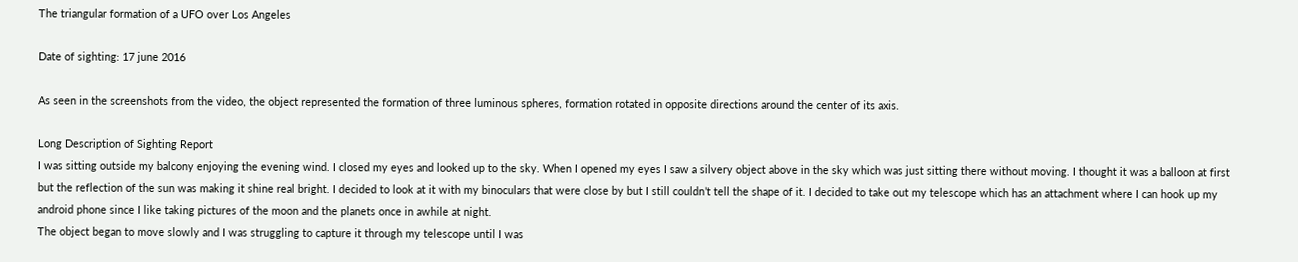The triangular formation of a UFO over Los Angeles

Date of sighting: 17 june 2016

As seen in the screenshots from the video, the object represented the formation of three luminous spheres, formation rotated in opposite directions around the center of its axis.

Long Description of Sighting Report
I was sitting outside my balcony enjoying the evening wind. I closed my eyes and looked up to the sky. When I opened my eyes I saw a silvery object above in the sky which was just sitting there without moving. I thought it was a balloon at first but the reflection of the sun was making it shine real bright. I decided to look at it with my binoculars that were close by but I still couldn’t tell the shape of it. I decided to take out my telescope which has an attachment where I can hook up my android phone since I like taking pictures of the moon and the planets once in awhile at night.
The object began to move slowly and I was struggling to capture it through my telescope until I was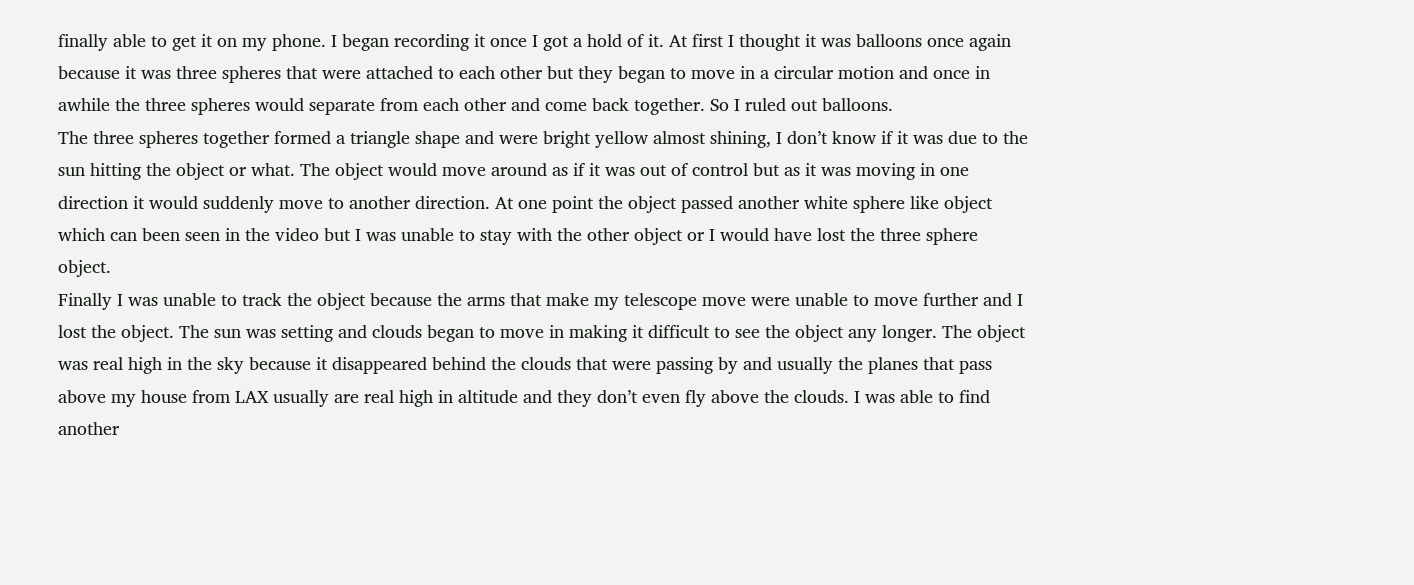finally able to get it on my phone. I began recording it once I got a hold of it. At first I thought it was balloons once again because it was three spheres that were attached to each other but they began to move in a circular motion and once in awhile the three spheres would separate from each other and come back together. So I ruled out balloons.
The three spheres together formed a triangle shape and were bright yellow almost shining, I don’t know if it was due to the sun hitting the object or what. The object would move around as if it was out of control but as it was moving in one direction it would suddenly move to another direction. At one point the object passed another white sphere like object which can been seen in the video but I was unable to stay with the other object or I would have lost the three sphere object.
Finally I was unable to track the object because the arms that make my telescope move were unable to move further and I lost the object. The sun was setting and clouds began to move in making it difficult to see the object any longer. The object was real high in the sky because it disappeared behind the clouds that were passing by and usually the planes that pass above my house from LAX usually are real high in altitude and they don’t even fly above the clouds. I was able to find another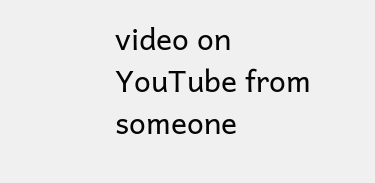video on YouTube from someone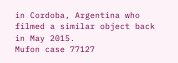in Cordoba, Argentina who filmed a similar object back in May 2015.
Mufon case 77127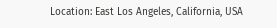Location: East Los Angeles, California, USA